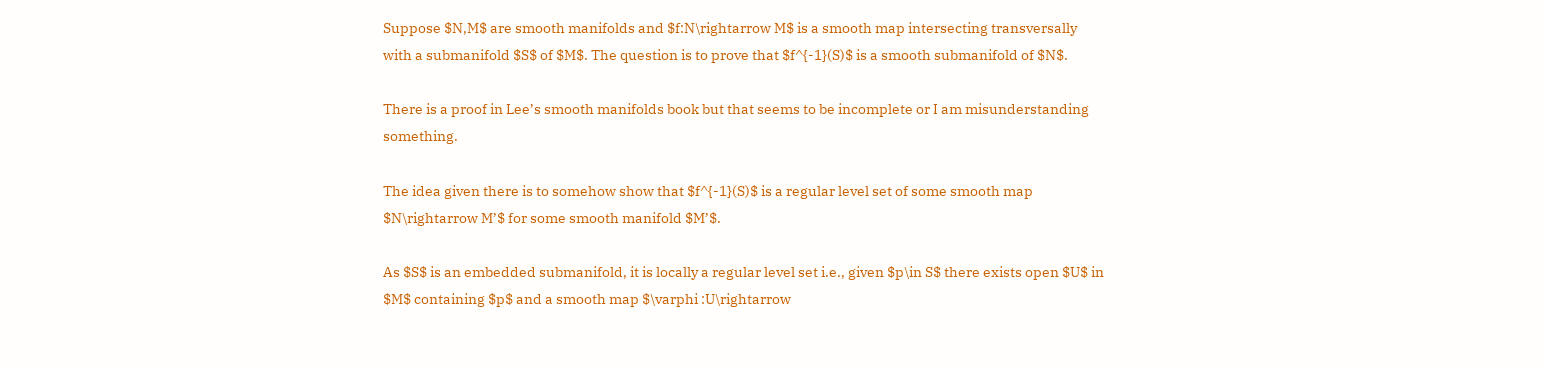Suppose $N,M$ are smooth manifolds and $f:N\rightarrow M$ is a smooth map intersecting transversally with a submanifold $S$ of $M$. The question is to prove that $f^{-1}(S)$ is a smooth submanifold of $N$.

There is a proof in Lee’s smooth manifolds book but that seems to be incomplete or I am misunderstanding something.

The idea given there is to somehow show that $f^{-1}(S)$ is a regular level set of some smooth map $N\rightarrow M’$ for some smooth manifold $M’$.

As $S$ is an embedded submanifold, it is locally a regular level set i.e., given $p\in S$ there exists open $U$ in $M$ containing $p$ and a smooth map $\varphi :U\rightarrow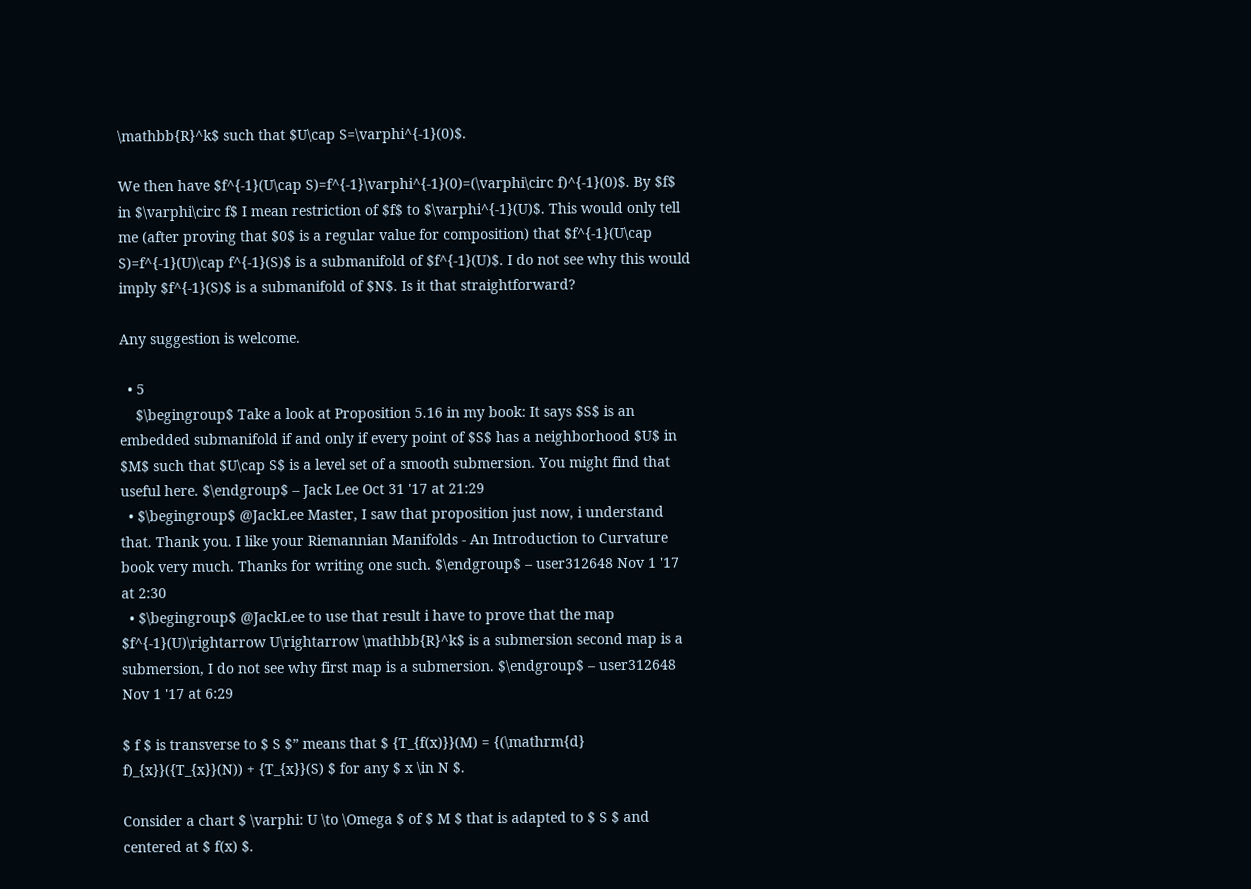\mathbb{R}^k$ such that $U\cap S=\varphi^{-1}(0)$.

We then have $f^{-1}(U\cap S)=f^{-1}\varphi^{-1}(0)=(\varphi\circ f)^{-1}(0)$. By $f$ in $\varphi\circ f$ I mean restriction of $f$ to $\varphi^{-1}(U)$. This would only tell me (after proving that $0$ is a regular value for composition) that $f^{-1}(U\cap S)=f^{-1}(U)\cap f^{-1}(S)$ is a submanifold of $f^{-1}(U)$. I do not see why this would imply $f^{-1}(S)$ is a submanifold of $N$. Is it that straightforward?

Any suggestion is welcome.

  • 5
    $\begingroup$ Take a look at Proposition 5.16 in my book: It says $S$ is an embedded submanifold if and only if every point of $S$ has a neighborhood $U$ in $M$ such that $U\cap S$ is a level set of a smooth submersion. You might find that useful here. $\endgroup$ – Jack Lee Oct 31 '17 at 21:29
  • $\begingroup$ @JackLee Master, I saw that proposition just now, i understand that. Thank you. I like your Riemannian Manifolds - An Introduction to Curvature book very much. Thanks for writing one such. $\endgroup$ – user312648 Nov 1 '17 at 2:30
  • $\begingroup$ @JackLee to use that result i have to prove that the map $f^{-1}(U)\rightarrow U\rightarrow \mathbb{R}^k$ is a submersion second map is a submersion, I do not see why first map is a submersion. $\endgroup$ – user312648 Nov 1 '17 at 6:29

$ f $ is transverse to $ S $” means that $ {T_{f(x)}}(M) = {(\mathrm{d} f)_{x}}({T_{x}}(N)) + {T_{x}}(S) $ for any $ x \in N $.

Consider a chart $ \varphi: U \to \Omega $ of $ M $ that is adapted to $ S $ and centered at $ f(x) $.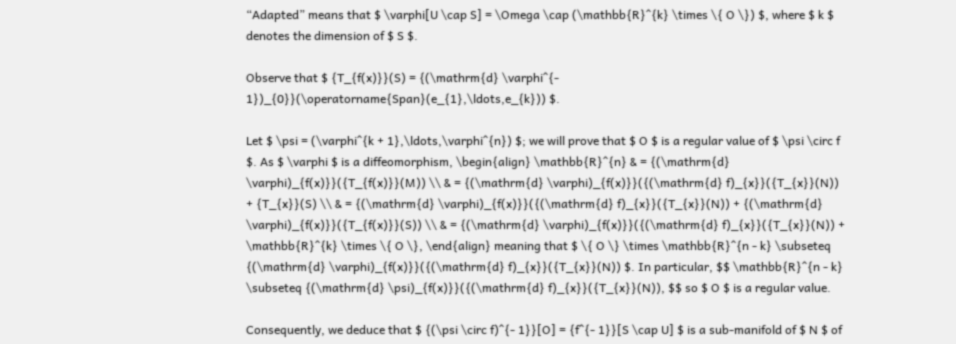“Adapted” means that $ \varphi[U \cap S] = \Omega \cap (\mathbb{R}^{k} \times \{ O \}) $, where $ k $ denotes the dimension of $ S $.

Observe that $ {T_{f(x)}}(S) = {(\mathrm{d} \varphi^{- 1})_{0}}(\operatorname{Span}(e_{1},\ldots,e_{k})) $.

Let $ \psi = (\varphi^{k + 1},\ldots,\varphi^{n}) $; we will prove that $ O $ is a regular value of $ \psi \circ f $. As $ \varphi $ is a diffeomorphism, \begin{align} \mathbb{R}^{n} & = {(\mathrm{d} \varphi)_{f(x)}}({T_{f(x)}}(M)) \\ & = {(\mathrm{d} \varphi)_{f(x)}}({(\mathrm{d} f)_{x}}({T_{x}}(N)) + {T_{x}}(S) \\ & = {(\mathrm{d} \varphi)_{f(x)}}({(\mathrm{d} f)_{x}}({T_{x}}(N)) + {(\mathrm{d} \varphi)_{f(x)}}({T_{f(x)}}(S)) \\ & = {(\mathrm{d} \varphi)_{f(x)}}({(\mathrm{d} f)_{x}}({T_{x}}(N)) + \mathbb{R}^{k} \times \{ O \}, \end{align} meaning that $ \{ O \} \times \mathbb{R}^{n - k} \subseteq {(\mathrm{d} \varphi)_{f(x)}}({(\mathrm{d} f)_{x}}({T_{x}}(N)) $. In particular, $$ \mathbb{R}^{n - k} \subseteq {(\mathrm{d} \psi)_{f(x)}}({(\mathrm{d} f)_{x}}({T_{x}}(N)), $$ so $ O $ is a regular value.

Consequently, we deduce that $ {(\psi \circ f)^{- 1}}[O] = {f^{- 1}}[S \cap U] $ is a sub-manifold of $ N $ of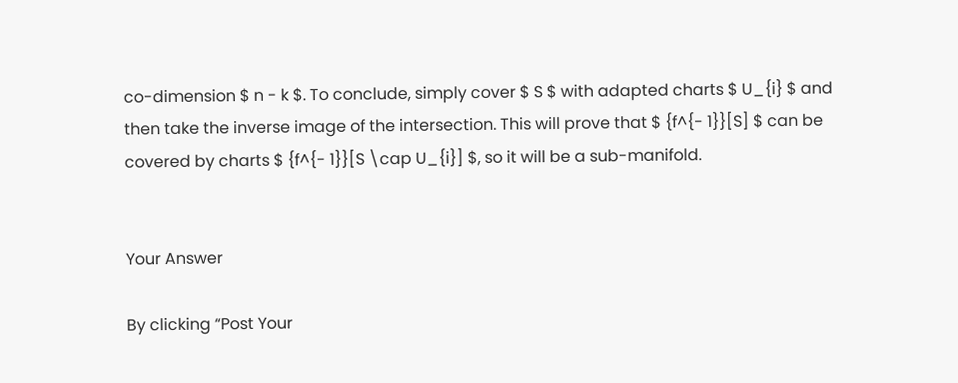co-dimension $ n - k $. To conclude, simply cover $ S $ with adapted charts $ U_{i} $ and then take the inverse image of the intersection. This will prove that $ {f^{- 1}}[S] $ can be covered by charts $ {f^{- 1}}[S \cap U_{i}] $, so it will be a sub-manifold.


Your Answer

By clicking “Post Your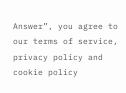Answer”, you agree to our terms of service, privacy policy and cookie policy